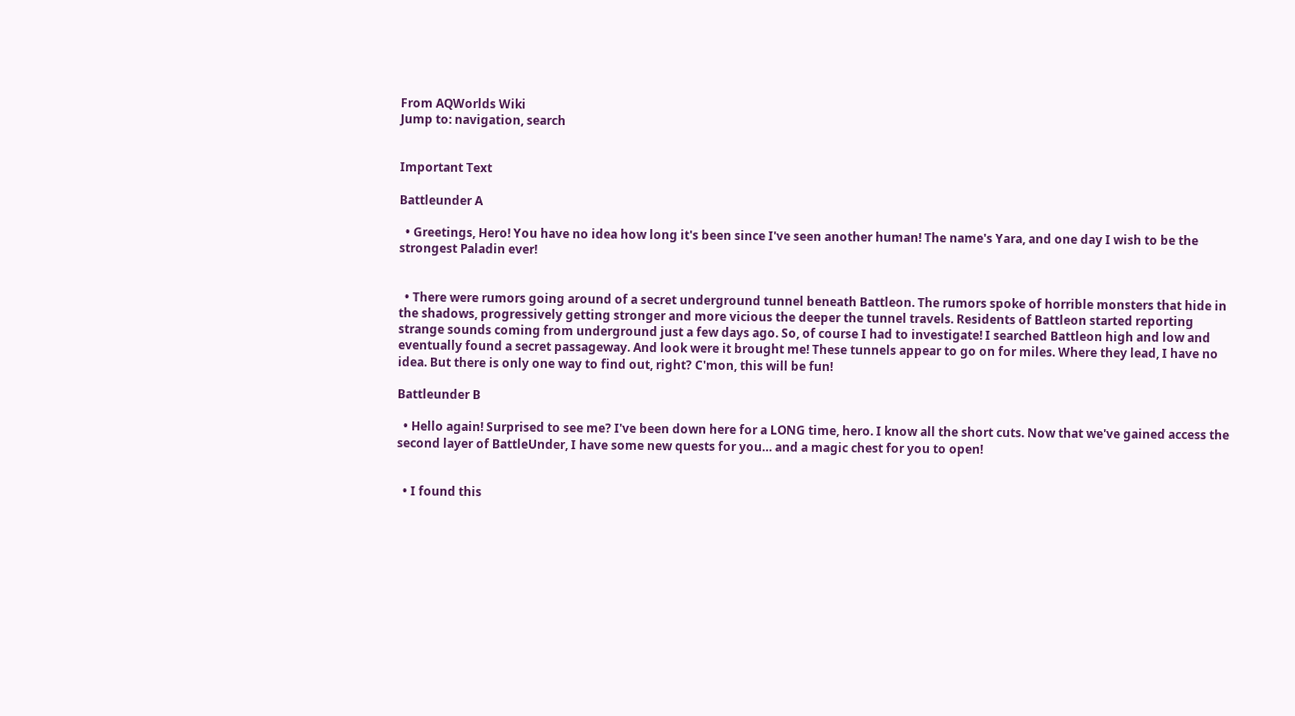From AQWorlds Wiki
Jump to: navigation, search


Important Text

Battleunder A

  • Greetings, Hero! You have no idea how long it's been since I've seen another human! The name's Yara, and one day I wish to be the strongest Paladin ever!


  • There were rumors going around of a secret underground tunnel beneath Battleon. The rumors spoke of horrible monsters that hide in the shadows, progressively getting stronger and more vicious the deeper the tunnel travels. Residents of Battleon started reporting strange sounds coming from underground just a few days ago. So, of course I had to investigate! I searched Battleon high and low and eventually found a secret passageway. And look were it brought me! These tunnels appear to go on for miles. Where they lead, I have no idea. But there is only one way to find out, right? C'mon, this will be fun!

Battleunder B

  • Hello again! Surprised to see me? I've been down here for a LONG time, hero. I know all the short cuts. Now that we've gained access the second layer of BattleUnder, I have some new quests for you… and a magic chest for you to open!


  • I found this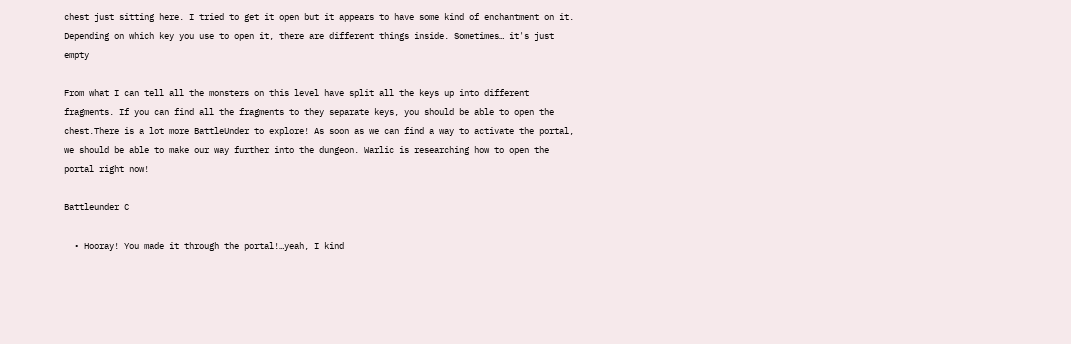chest just sitting here. I tried to get it open but it appears to have some kind of enchantment on it. Depending on which key you use to open it, there are different things inside. Sometimes… it's just empty

From what I can tell all the monsters on this level have split all the keys up into different fragments. If you can find all the fragments to they separate keys, you should be able to open the chest.There is a lot more BattleUnder to explore! As soon as we can find a way to activate the portal, we should be able to make our way further into the dungeon. Warlic is researching how to open the portal right now!

Battleunder C

  • Hooray! You made it through the portal!…yeah, I kind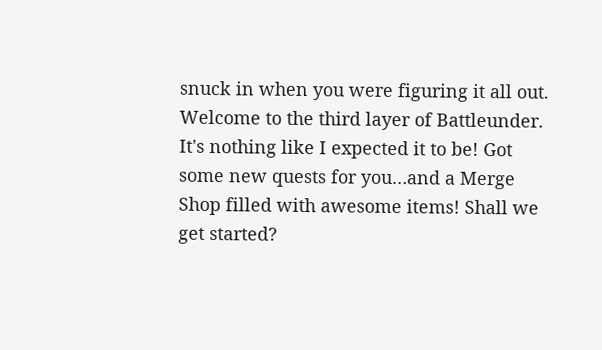snuck in when you were figuring it all out. Welcome to the third layer of Battleunder. It's nothing like I expected it to be! Got some new quests for you…and a Merge Shop filled with awesome items! Shall we get started?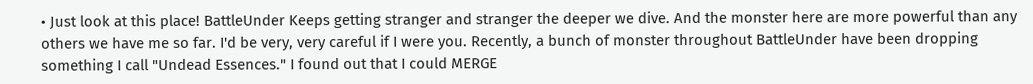• Just look at this place! BattleUnder Keeps getting stranger and stranger the deeper we dive. And the monster here are more powerful than any others we have me so far. I'd be very, very careful if I were you. Recently, a bunch of monster throughout BattleUnder have been dropping something I call "Undead Essences." I found out that I could MERGE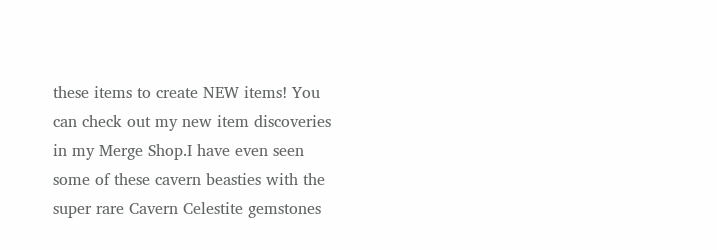these items to create NEW items! You can check out my new item discoveries in my Merge Shop.I have even seen some of these cavern beasties with the super rare Cavern Celestite gemstones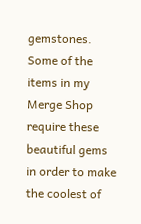gemstones. Some of the items in my Merge Shop require these beautiful gems in order to make the coolest of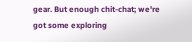gear. But enough chit-chat; we're got some exploring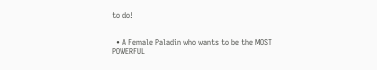to do!


  • A Female Paladin who wants to be the MOST POWERFUL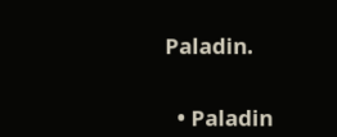Paladin.


  • Paladin